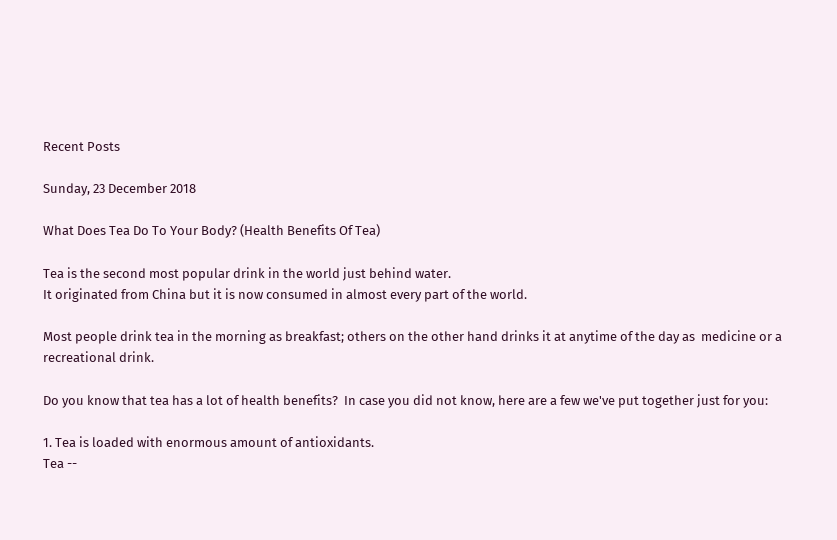Recent Posts

Sunday, 23 December 2018

What Does Tea Do To Your Body? (Health Benefits Of Tea)

Tea is the second most popular drink in the world just behind water.
It originated from China but it is now consumed in almost every part of the world.

Most people drink tea in the morning as breakfast; others on the other hand drinks it at anytime of the day as  medicine or a recreational drink.

Do you know that tea has a lot of health benefits?  In case you did not know, here are a few we've put together just for you:

1. Tea is loaded with enormous amount of antioxidants.
Tea --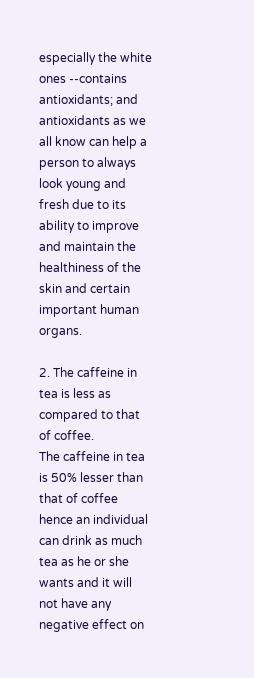especially the white ones --contains antioxidants; and antioxidants as we all know can help a person to always look young and fresh due to its ability to improve and maintain the healthiness of the skin and certain important human organs.

2. The caffeine in tea is less as compared to that of coffee.
The caffeine in tea is 50% lesser than that of coffee hence an individual can drink as much tea as he or she wants and it will not have any negative effect on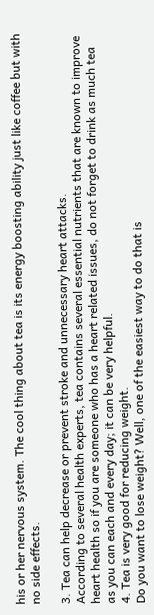his or her nervous system. The cool thing about tea is its energy boosting ability just like coffee but with no side effects.

3. Tea can help decrease or prevent stroke and unnecessary heart attacks.
According to several health experts, tea contains several essential nutrients that are known to improve heart health so if you are someone who has a heart related issues, do not forget to drink as much tea as you can each and every day; it can be very helpful.
4. Tea is very good for reducing weight.
Do you want to lose weight? Well, one of the easiest way to do that is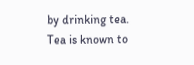by drinking tea. Tea is known to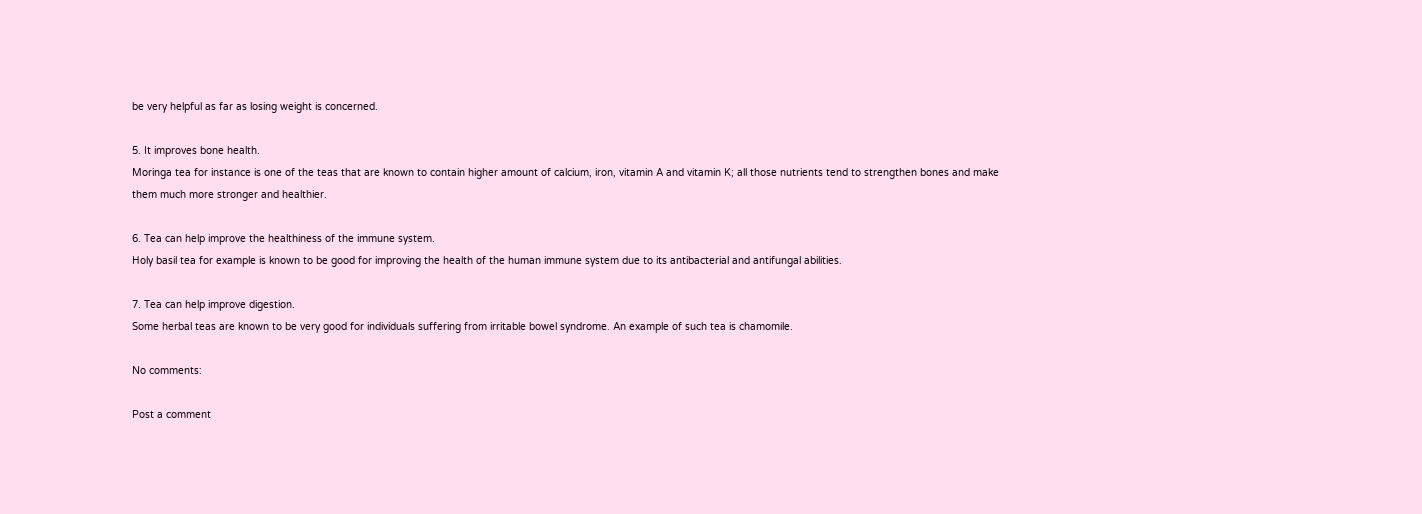be very helpful as far as losing weight is concerned.

5. It improves bone health.
Moringa tea for instance is one of the teas that are known to contain higher amount of calcium, iron, vitamin A and vitamin K; all those nutrients tend to strengthen bones and make them much more stronger and healthier.

6. Tea can help improve the healthiness of the immune system.
Holy basil tea for example is known to be good for improving the health of the human immune system due to its antibacterial and antifungal abilities.

7. Tea can help improve digestion.
Some herbal teas are known to be very good for individuals suffering from irritable bowel syndrome. An example of such tea is chamomile.

No comments:

Post a comment